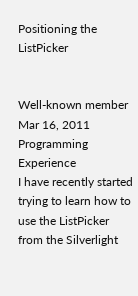Positioning the ListPicker


Well-known member
Mar 16, 2011
Programming Experience
I have recently started trying to learn how to use the ListPicker from the Silverlight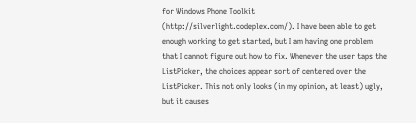for Windows Phone Toolkit (http://silverlight.codeplex.com/). I have been able to get enough working to get started, but I am having one problem that I cannot figure out how to fix. Whenever the user taps the ListPicker, the choices appear sort of centered over the ListPicker. This not only looks (in my opinion, at least) ugly, but it causes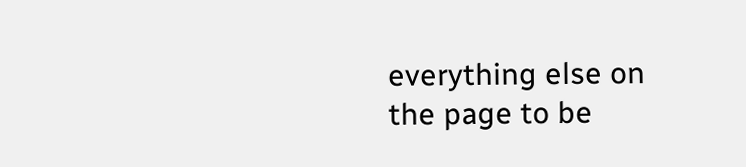everything else on the page to be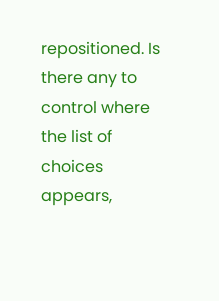repositioned. Is there any to control where the list of choices appears,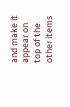and make it appear on top of the other items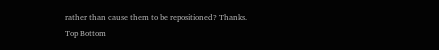rather than cause them to be repositioned? Thanks.
Top Bottom